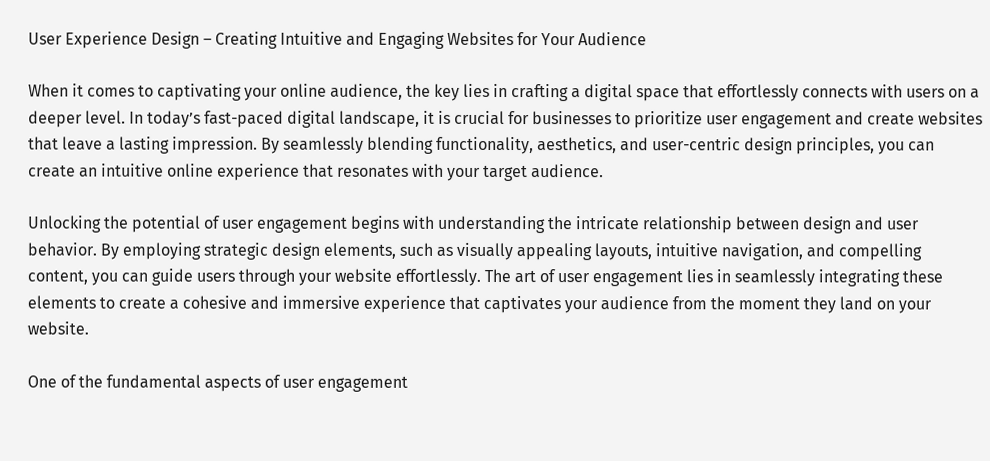User Experience Design – Creating Intuitive and Engaging Websites for Your Audience

When it comes to captivating your online audience, the key lies in crafting a digital space that effortlessly connects with users on a deeper level. In today’s fast-paced digital landscape, it is crucial for businesses to prioritize user engagement and create websites that leave a lasting impression. By seamlessly blending functionality, aesthetics, and user-centric design principles, you can create an intuitive online experience that resonates with your target audience.

Unlocking the potential of user engagement begins with understanding the intricate relationship between design and user behavior. By employing strategic design elements, such as visually appealing layouts, intuitive navigation, and compelling content, you can guide users through your website effortlessly. The art of user engagement lies in seamlessly integrating these elements to create a cohesive and immersive experience that captivates your audience from the moment they land on your website.

One of the fundamental aspects of user engagement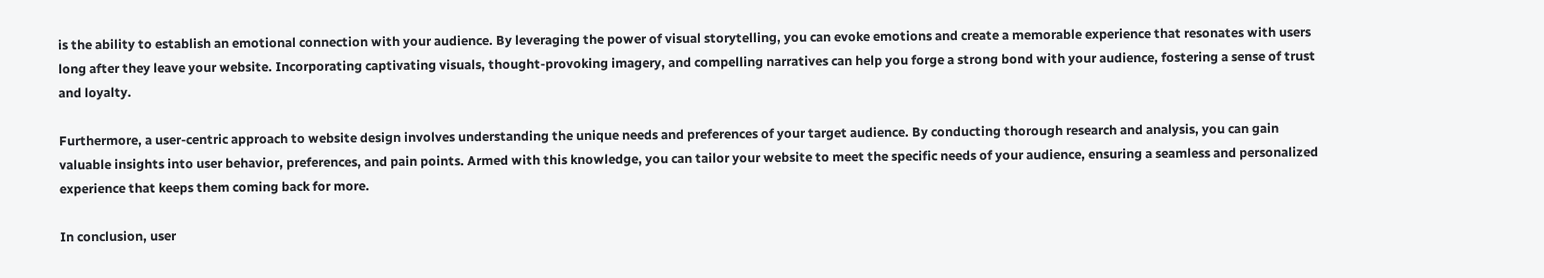is the ability to establish an emotional connection with your audience. By leveraging the power of visual storytelling, you can evoke emotions and create a memorable experience that resonates with users long after they leave your website. Incorporating captivating visuals, thought-provoking imagery, and compelling narratives can help you forge a strong bond with your audience, fostering a sense of trust and loyalty.

Furthermore, a user-centric approach to website design involves understanding the unique needs and preferences of your target audience. By conducting thorough research and analysis, you can gain valuable insights into user behavior, preferences, and pain points. Armed with this knowledge, you can tailor your website to meet the specific needs of your audience, ensuring a seamless and personalized experience that keeps them coming back for more.

In conclusion, user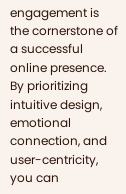engagement is the cornerstone of a successful online presence. By prioritizing intuitive design, emotional connection, and user-centricity, you can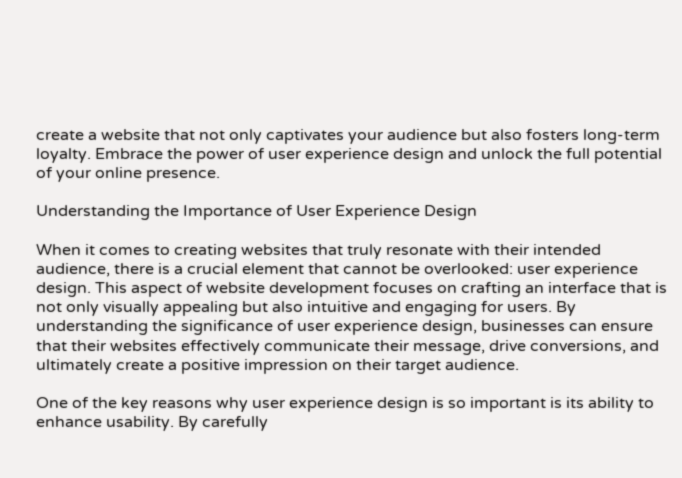create a website that not only captivates your audience but also fosters long-term loyalty. Embrace the power of user experience design and unlock the full potential of your online presence.

Understanding the Importance of User Experience Design

When it comes to creating websites that truly resonate with their intended audience, there is a crucial element that cannot be overlooked: user experience design. This aspect of website development focuses on crafting an interface that is not only visually appealing but also intuitive and engaging for users. By understanding the significance of user experience design, businesses can ensure that their websites effectively communicate their message, drive conversions, and ultimately create a positive impression on their target audience.

One of the key reasons why user experience design is so important is its ability to enhance usability. By carefully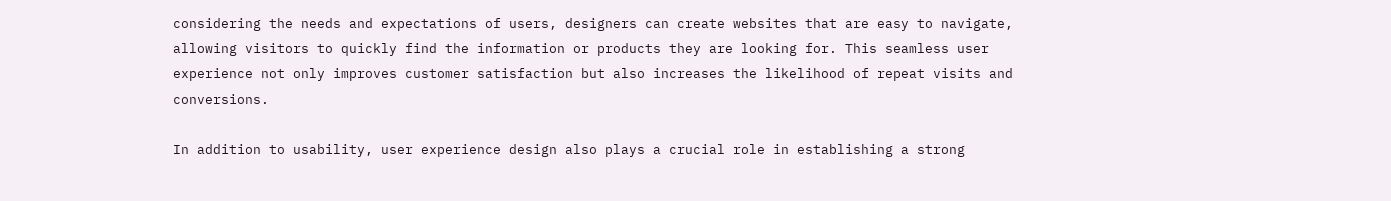considering the needs and expectations of users, designers can create websites that are easy to navigate, allowing visitors to quickly find the information or products they are looking for. This seamless user experience not only improves customer satisfaction but also increases the likelihood of repeat visits and conversions.

In addition to usability, user experience design also plays a crucial role in establishing a strong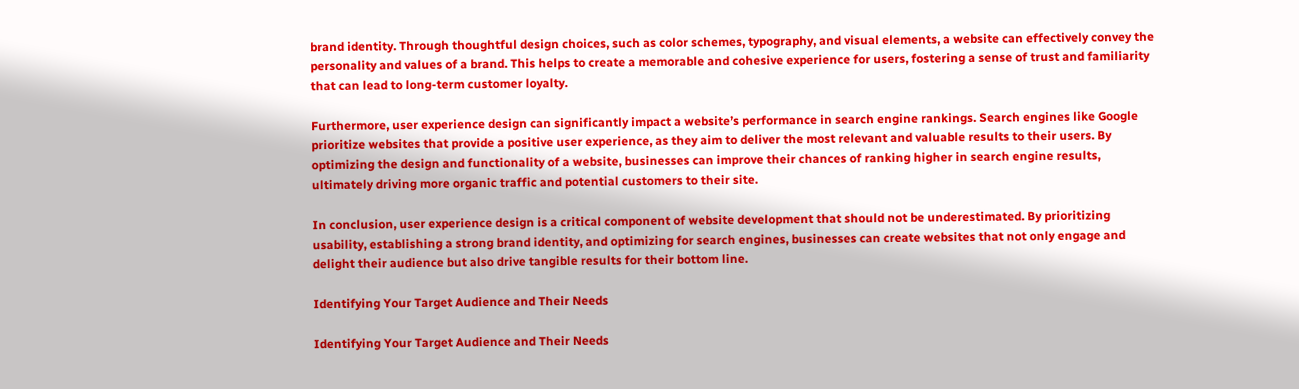brand identity. Through thoughtful design choices, such as color schemes, typography, and visual elements, a website can effectively convey the personality and values of a brand. This helps to create a memorable and cohesive experience for users, fostering a sense of trust and familiarity that can lead to long-term customer loyalty.

Furthermore, user experience design can significantly impact a website’s performance in search engine rankings. Search engines like Google prioritize websites that provide a positive user experience, as they aim to deliver the most relevant and valuable results to their users. By optimizing the design and functionality of a website, businesses can improve their chances of ranking higher in search engine results, ultimately driving more organic traffic and potential customers to their site.

In conclusion, user experience design is a critical component of website development that should not be underestimated. By prioritizing usability, establishing a strong brand identity, and optimizing for search engines, businesses can create websites that not only engage and delight their audience but also drive tangible results for their bottom line.

Identifying Your Target Audience and Their Needs

Identifying Your Target Audience and Their Needs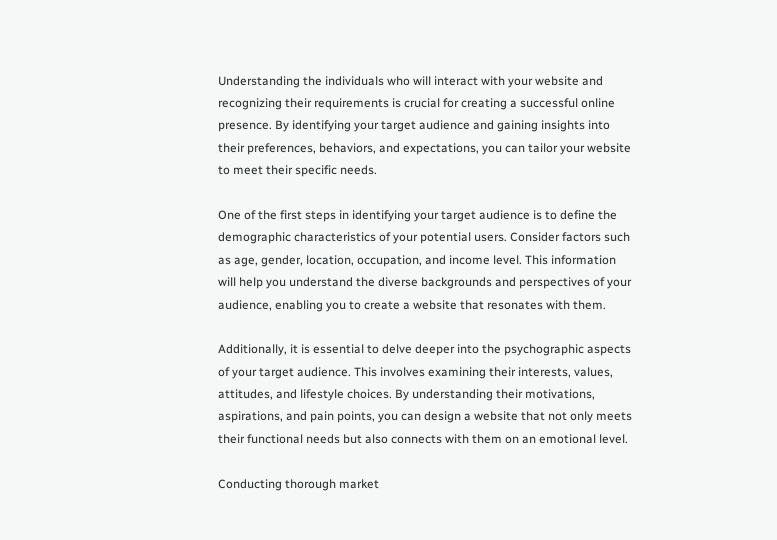Understanding the individuals who will interact with your website and recognizing their requirements is crucial for creating a successful online presence. By identifying your target audience and gaining insights into their preferences, behaviors, and expectations, you can tailor your website to meet their specific needs.

One of the first steps in identifying your target audience is to define the demographic characteristics of your potential users. Consider factors such as age, gender, location, occupation, and income level. This information will help you understand the diverse backgrounds and perspectives of your audience, enabling you to create a website that resonates with them.

Additionally, it is essential to delve deeper into the psychographic aspects of your target audience. This involves examining their interests, values, attitudes, and lifestyle choices. By understanding their motivations, aspirations, and pain points, you can design a website that not only meets their functional needs but also connects with them on an emotional level.

Conducting thorough market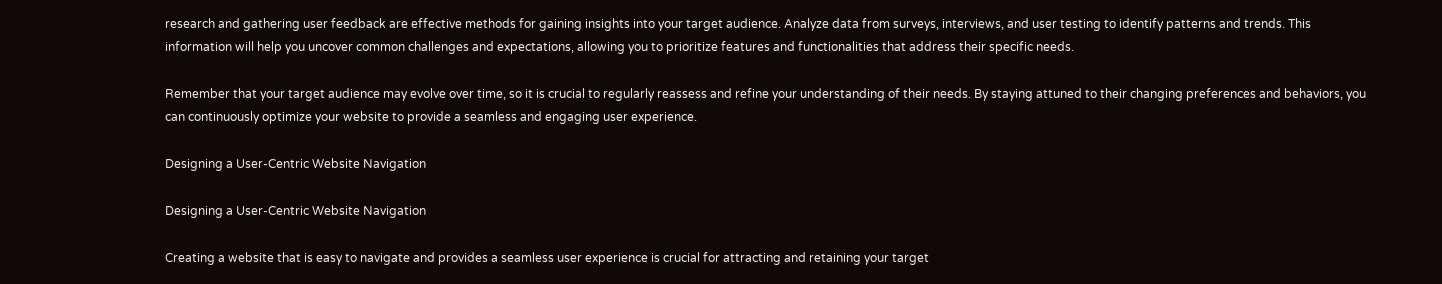research and gathering user feedback are effective methods for gaining insights into your target audience. Analyze data from surveys, interviews, and user testing to identify patterns and trends. This information will help you uncover common challenges and expectations, allowing you to prioritize features and functionalities that address their specific needs.

Remember that your target audience may evolve over time, so it is crucial to regularly reassess and refine your understanding of their needs. By staying attuned to their changing preferences and behaviors, you can continuously optimize your website to provide a seamless and engaging user experience.

Designing a User-Centric Website Navigation

Designing a User-Centric Website Navigation

Creating a website that is easy to navigate and provides a seamless user experience is crucial for attracting and retaining your target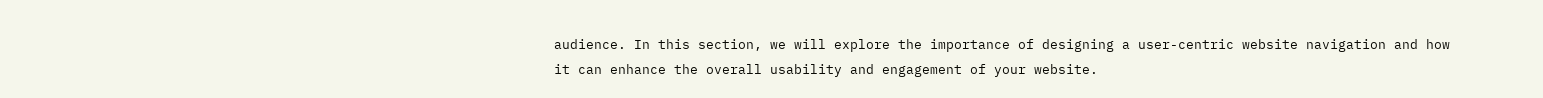audience. In this section, we will explore the importance of designing a user-centric website navigation and how it can enhance the overall usability and engagement of your website.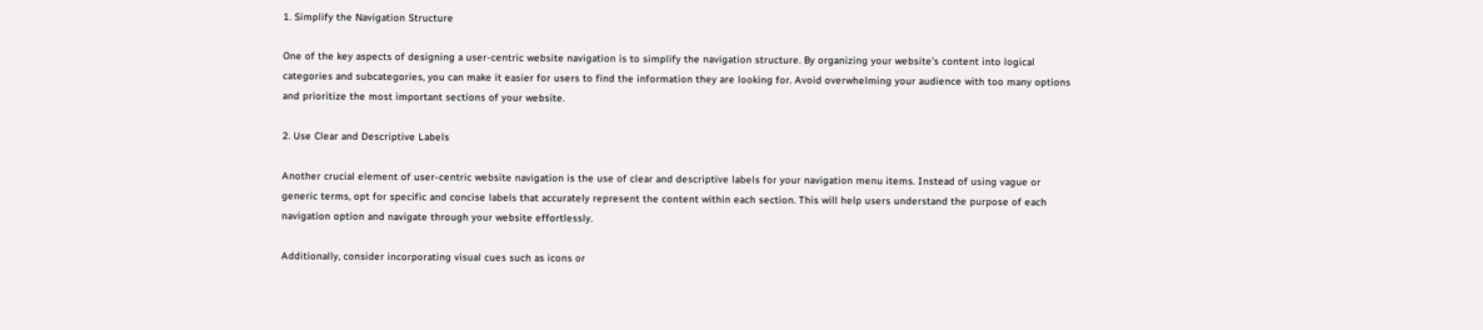1. Simplify the Navigation Structure

One of the key aspects of designing a user-centric website navigation is to simplify the navigation structure. By organizing your website’s content into logical categories and subcategories, you can make it easier for users to find the information they are looking for. Avoid overwhelming your audience with too many options and prioritize the most important sections of your website.

2. Use Clear and Descriptive Labels

Another crucial element of user-centric website navigation is the use of clear and descriptive labels for your navigation menu items. Instead of using vague or generic terms, opt for specific and concise labels that accurately represent the content within each section. This will help users understand the purpose of each navigation option and navigate through your website effortlessly.

Additionally, consider incorporating visual cues such as icons or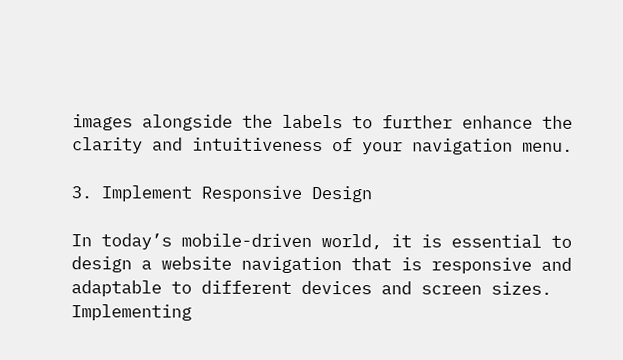images alongside the labels to further enhance the clarity and intuitiveness of your navigation menu.

3. Implement Responsive Design

In today’s mobile-driven world, it is essential to design a website navigation that is responsive and adaptable to different devices and screen sizes. Implementing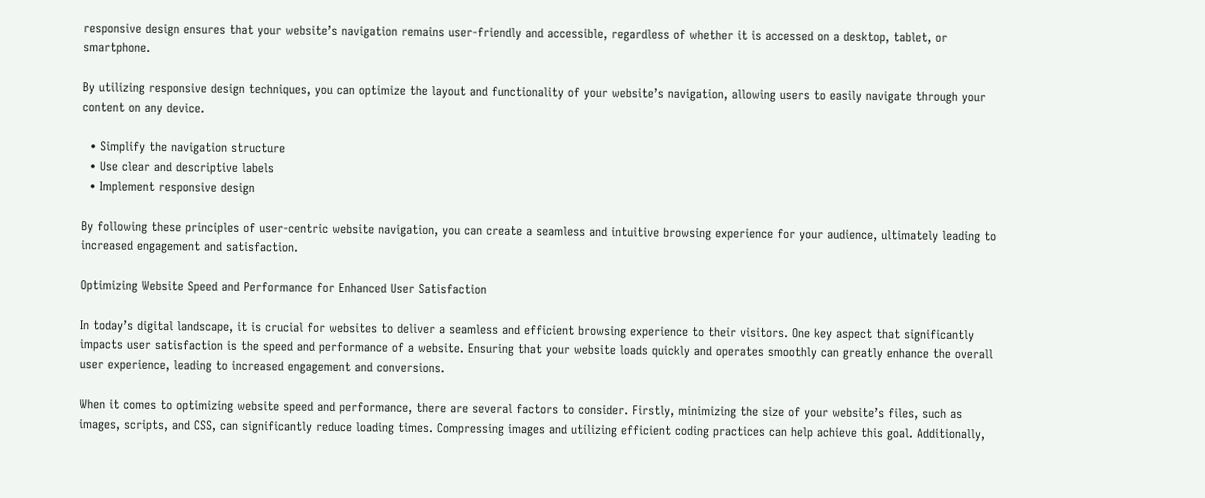responsive design ensures that your website’s navigation remains user-friendly and accessible, regardless of whether it is accessed on a desktop, tablet, or smartphone.

By utilizing responsive design techniques, you can optimize the layout and functionality of your website’s navigation, allowing users to easily navigate through your content on any device.

  • Simplify the navigation structure
  • Use clear and descriptive labels
  • Implement responsive design

By following these principles of user-centric website navigation, you can create a seamless and intuitive browsing experience for your audience, ultimately leading to increased engagement and satisfaction.

Optimizing Website Speed and Performance for Enhanced User Satisfaction

In today’s digital landscape, it is crucial for websites to deliver a seamless and efficient browsing experience to their visitors. One key aspect that significantly impacts user satisfaction is the speed and performance of a website. Ensuring that your website loads quickly and operates smoothly can greatly enhance the overall user experience, leading to increased engagement and conversions.

When it comes to optimizing website speed and performance, there are several factors to consider. Firstly, minimizing the size of your website’s files, such as images, scripts, and CSS, can significantly reduce loading times. Compressing images and utilizing efficient coding practices can help achieve this goal. Additionally,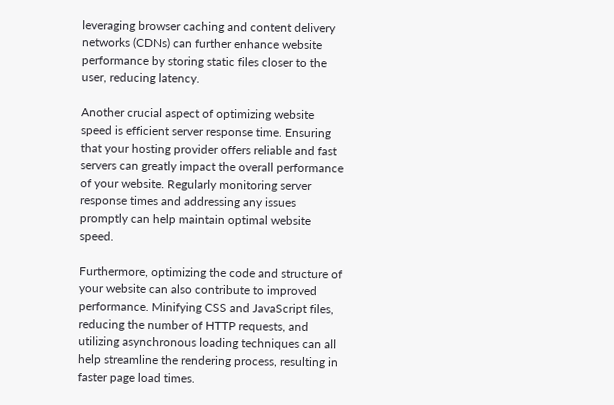leveraging browser caching and content delivery networks (CDNs) can further enhance website performance by storing static files closer to the user, reducing latency.

Another crucial aspect of optimizing website speed is efficient server response time. Ensuring that your hosting provider offers reliable and fast servers can greatly impact the overall performance of your website. Regularly monitoring server response times and addressing any issues promptly can help maintain optimal website speed.

Furthermore, optimizing the code and structure of your website can also contribute to improved performance. Minifying CSS and JavaScript files, reducing the number of HTTP requests, and utilizing asynchronous loading techniques can all help streamline the rendering process, resulting in faster page load times.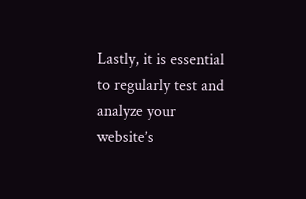Lastly, it is essential to regularly test and analyze your website’s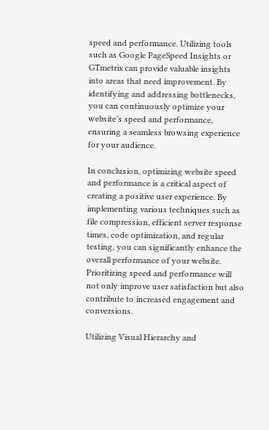speed and performance. Utilizing tools such as Google PageSpeed Insights or GTmetrix can provide valuable insights into areas that need improvement. By identifying and addressing bottlenecks, you can continuously optimize your website’s speed and performance, ensuring a seamless browsing experience for your audience.

In conclusion, optimizing website speed and performance is a critical aspect of creating a positive user experience. By implementing various techniques such as file compression, efficient server response times, code optimization, and regular testing, you can significantly enhance the overall performance of your website. Prioritizing speed and performance will not only improve user satisfaction but also contribute to increased engagement and conversions.

Utilizing Visual Hierarchy and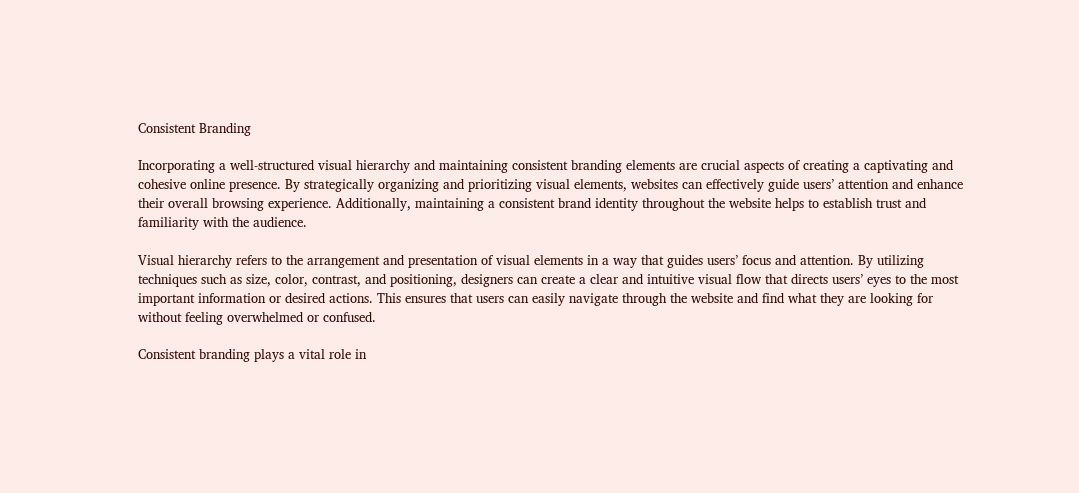Consistent Branding

Incorporating a well-structured visual hierarchy and maintaining consistent branding elements are crucial aspects of creating a captivating and cohesive online presence. By strategically organizing and prioritizing visual elements, websites can effectively guide users’ attention and enhance their overall browsing experience. Additionally, maintaining a consistent brand identity throughout the website helps to establish trust and familiarity with the audience.

Visual hierarchy refers to the arrangement and presentation of visual elements in a way that guides users’ focus and attention. By utilizing techniques such as size, color, contrast, and positioning, designers can create a clear and intuitive visual flow that directs users’ eyes to the most important information or desired actions. This ensures that users can easily navigate through the website and find what they are looking for without feeling overwhelmed or confused.

Consistent branding plays a vital role in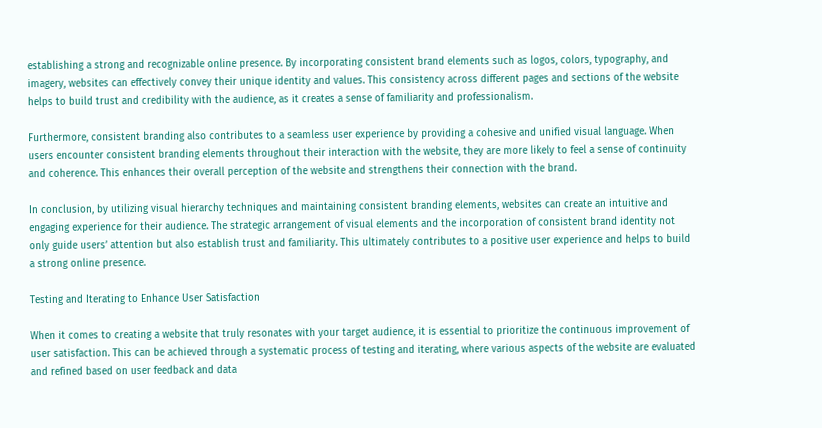establishing a strong and recognizable online presence. By incorporating consistent brand elements such as logos, colors, typography, and imagery, websites can effectively convey their unique identity and values. This consistency across different pages and sections of the website helps to build trust and credibility with the audience, as it creates a sense of familiarity and professionalism.

Furthermore, consistent branding also contributes to a seamless user experience by providing a cohesive and unified visual language. When users encounter consistent branding elements throughout their interaction with the website, they are more likely to feel a sense of continuity and coherence. This enhances their overall perception of the website and strengthens their connection with the brand.

In conclusion, by utilizing visual hierarchy techniques and maintaining consistent branding elements, websites can create an intuitive and engaging experience for their audience. The strategic arrangement of visual elements and the incorporation of consistent brand identity not only guide users’ attention but also establish trust and familiarity. This ultimately contributes to a positive user experience and helps to build a strong online presence.

Testing and Iterating to Enhance User Satisfaction

When it comes to creating a website that truly resonates with your target audience, it is essential to prioritize the continuous improvement of user satisfaction. This can be achieved through a systematic process of testing and iterating, where various aspects of the website are evaluated and refined based on user feedback and data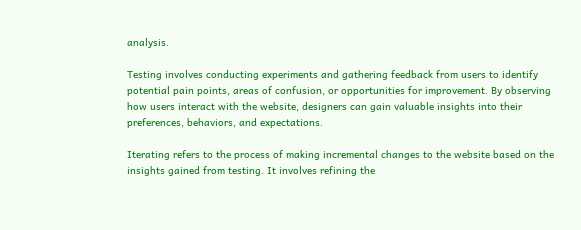analysis.

Testing involves conducting experiments and gathering feedback from users to identify potential pain points, areas of confusion, or opportunities for improvement. By observing how users interact with the website, designers can gain valuable insights into their preferences, behaviors, and expectations.

Iterating refers to the process of making incremental changes to the website based on the insights gained from testing. It involves refining the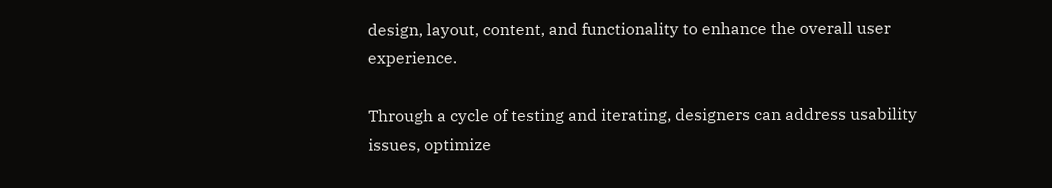design, layout, content, and functionality to enhance the overall user experience.

Through a cycle of testing and iterating, designers can address usability issues, optimize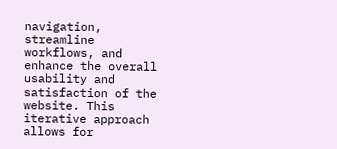navigation, streamline workflows, and enhance the overall usability and satisfaction of the website. This iterative approach allows for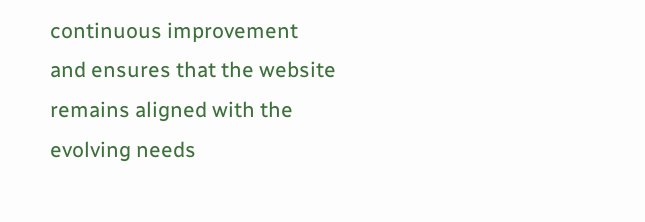continuous improvement and ensures that the website remains aligned with the evolving needs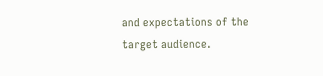and expectations of the target audience.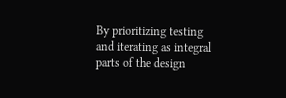By prioritizing testing and iterating as integral parts of the design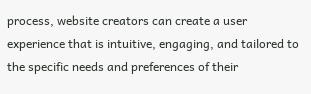process, website creators can create a user experience that is intuitive, engaging, and tailored to the specific needs and preferences of their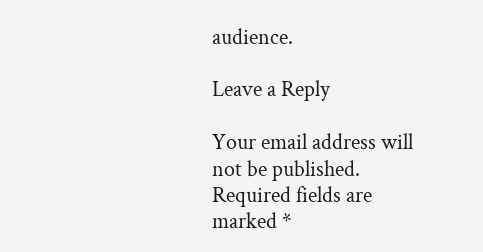audience.

Leave a Reply

Your email address will not be published. Required fields are marked *